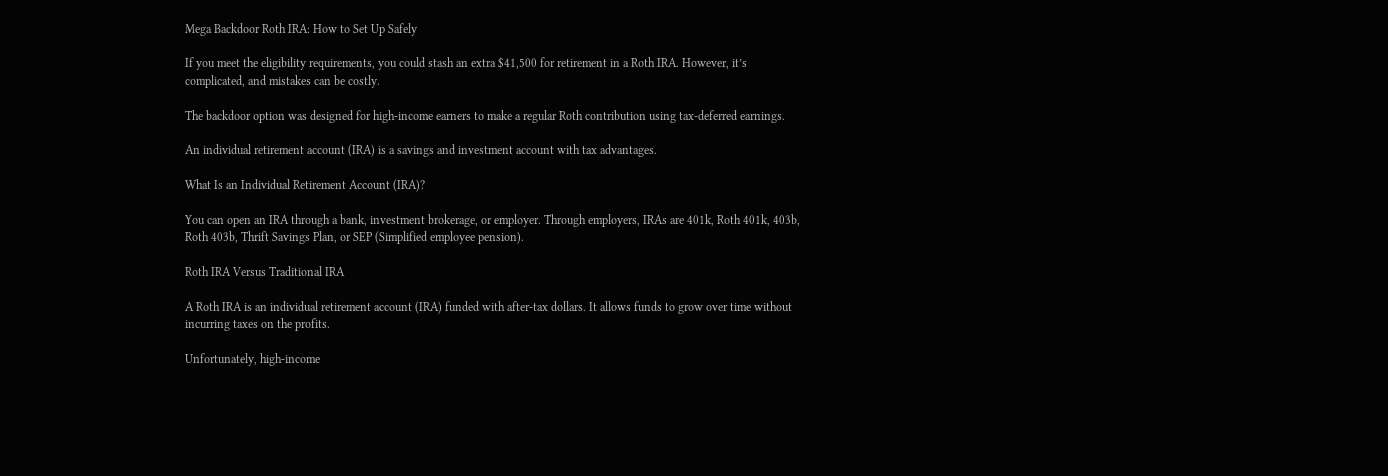Mega Backdoor Roth IRA: How to Set Up Safely

If you meet the eligibility requirements, you could stash an extra $41,500 for retirement in a Roth IRA. However, it’s complicated, and mistakes can be costly.

The backdoor option was designed for high-income earners to make a regular Roth contribution using tax-deferred earnings.

An individual retirement account (IRA) is a savings and investment account with tax advantages.

What Is an Individual Retirement Account (IRA)?

You can open an IRA through a bank, investment brokerage, or employer. Through employers, IRAs are 401k, Roth 401k, 403b, Roth 403b, Thrift Savings Plan, or SEP (Simplified employee pension).

Roth IRA Versus Traditional IRA

A Roth IRA is an individual retirement account (IRA) funded with after-tax dollars. It allows funds to grow over time without incurring taxes on the profits.

Unfortunately, high-income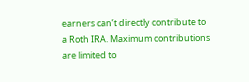earners can’t directly contribute to a Roth IRA. Maximum contributions are limited to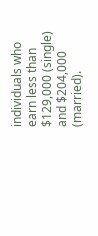individuals who earn less than $129,000 (single) and $204,000 (married).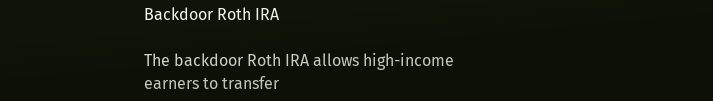Backdoor Roth IRA

The backdoor Roth IRA allows high-income earners to transfer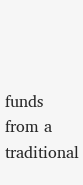funds from a traditional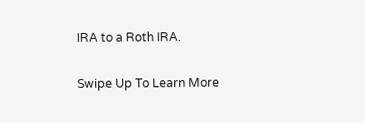IRA to a Roth IRA.

Swipe Up To Learn More